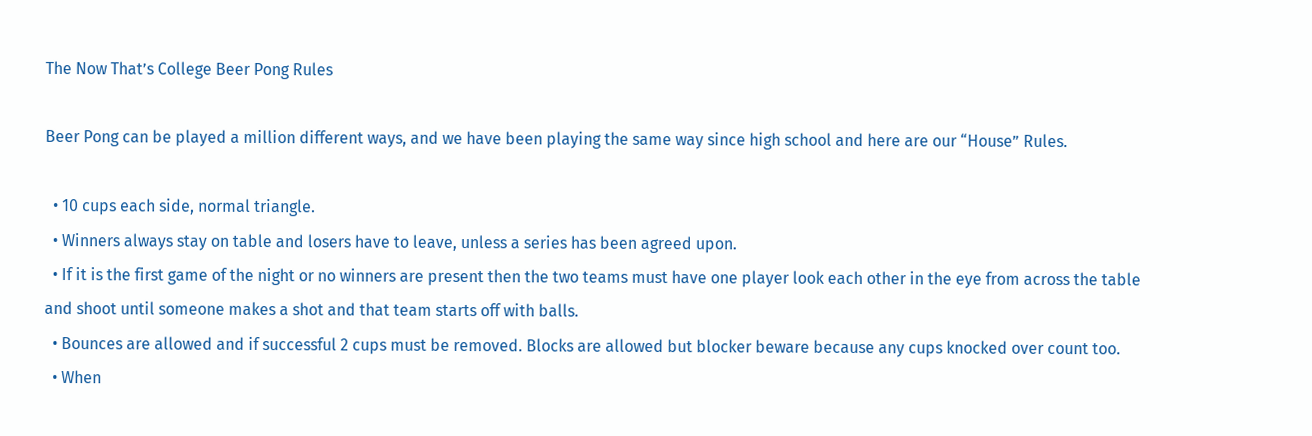The Now That’s College Beer Pong Rules

Beer Pong can be played a million different ways, and we have been playing the same way since high school and here are our “House” Rules.

  • 10 cups each side, normal triangle.
  • Winners always stay on table and losers have to leave, unless a series has been agreed upon.
  • If it is the first game of the night or no winners are present then the two teams must have one player look each other in the eye from across the table and shoot until someone makes a shot and that team starts off with balls.
  • Bounces are allowed and if successful 2 cups must be removed. Blocks are allowed but blocker beware because any cups knocked over count too.
  • When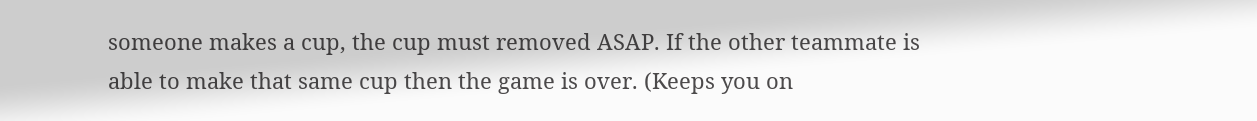someone makes a cup, the cup must removed ASAP. If the other teammate is able to make that same cup then the game is over. (Keeps you on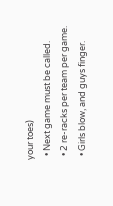your toes)
  • Next game must be called.
  • 2 re-racks per team per game.
  • Girls blow, and guys finger.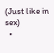(Just like in sex)
  •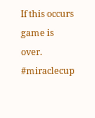If this occurs game is over. #miraclecup